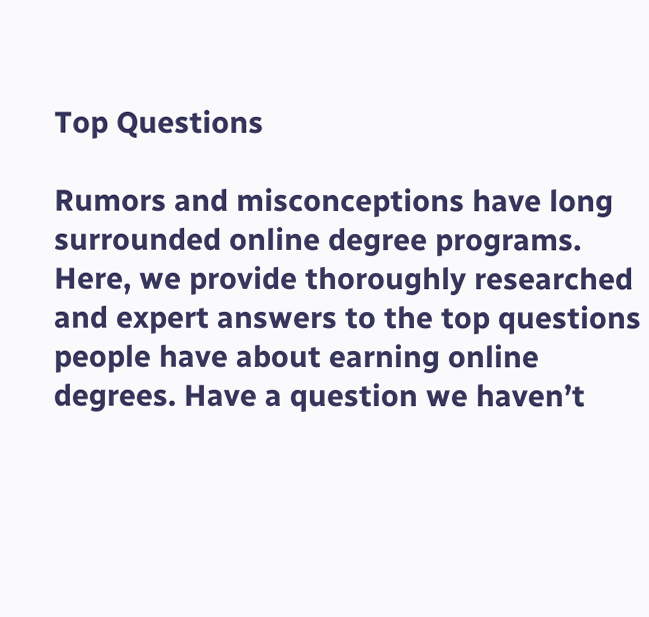Top Questions

Rumors and misconceptions have long surrounded online degree programs. Here, we provide thoroughly researched and expert answers to the top questions people have about earning online degrees. Have a question we haven’t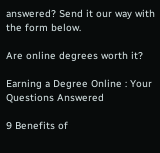answered? Send it our way with the form below.

Are online degrees worth it?

Earning a Degree Online : Your Questions Answered

9 Benefits of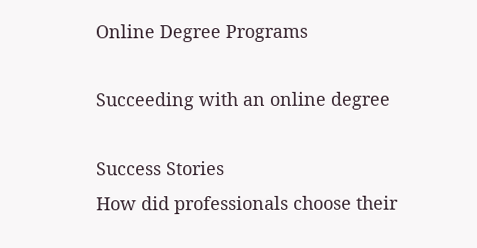Online Degree Programs

Succeeding with an online degree

Success Stories
How did professionals choose their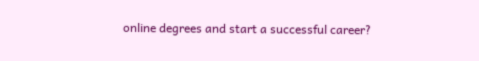online degrees and start a successful career?